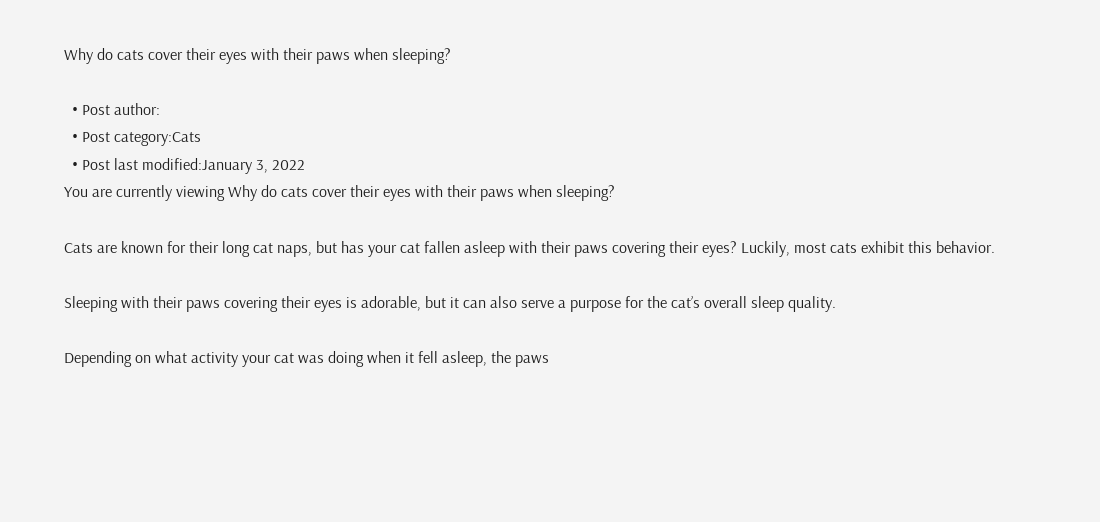Why do cats cover their eyes with their paws when sleeping?

  • Post author:
  • Post category:Cats
  • Post last modified:January 3, 2022
You are currently viewing Why do cats cover their eyes with their paws when sleeping?

Cats are known for their long cat naps, but has your cat fallen asleep with their paws covering their eyes? Luckily, most cats exhibit this behavior.

Sleeping with their paws covering their eyes is adorable, but it can also serve a purpose for the cat’s overall sleep quality.

Depending on what activity your cat was doing when it fell asleep, the paws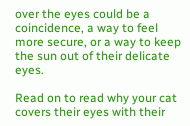over the eyes could be a coincidence, a way to feel more secure, or a way to keep the sun out of their delicate eyes.

Read on to read why your cat covers their eyes with their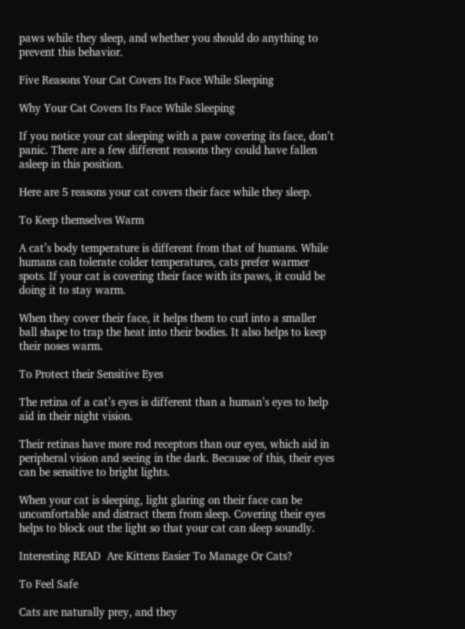paws while they sleep, and whether you should do anything to prevent this behavior.

Five Reasons Your Cat Covers Its Face While Sleeping

Why Your Cat Covers Its Face While Sleeping

If you notice your cat sleeping with a paw covering its face, don’t panic. There are a few different reasons they could have fallen asleep in this position.

Here are 5 reasons your cat covers their face while they sleep.

To Keep themselves Warm

A cat’s body temperature is different from that of humans. While humans can tolerate colder temperatures, cats prefer warmer spots. If your cat is covering their face with its paws, it could be doing it to stay warm.

When they cover their face, it helps them to curl into a smaller ball shape to trap the heat into their bodies. It also helps to keep their noses warm.

To Protect their Sensitive Eyes

The retina of a cat’s eyes is different than a human’s eyes to help aid in their night vision.

Their retinas have more rod receptors than our eyes, which aid in peripheral vision and seeing in the dark. Because of this, their eyes can be sensitive to bright lights.

When your cat is sleeping, light glaring on their face can be uncomfortable and distract them from sleep. Covering their eyes helps to block out the light so that your cat can sleep soundly.

Interesting READ  Are Kittens Easier To Manage Or Cats?

To Feel Safe

Cats are naturally prey, and they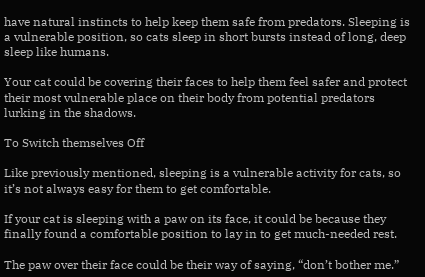have natural instincts to help keep them safe from predators. Sleeping is a vulnerable position, so cats sleep in short bursts instead of long, deep sleep like humans.

Your cat could be covering their faces to help them feel safer and protect their most vulnerable place on their body from potential predators lurking in the shadows.

To Switch themselves Off

Like previously mentioned, sleeping is a vulnerable activity for cats, so it’s not always easy for them to get comfortable.

If your cat is sleeping with a paw on its face, it could be because they finally found a comfortable position to lay in to get much-needed rest.

The paw over their face could be their way of saying, “don’t bother me.”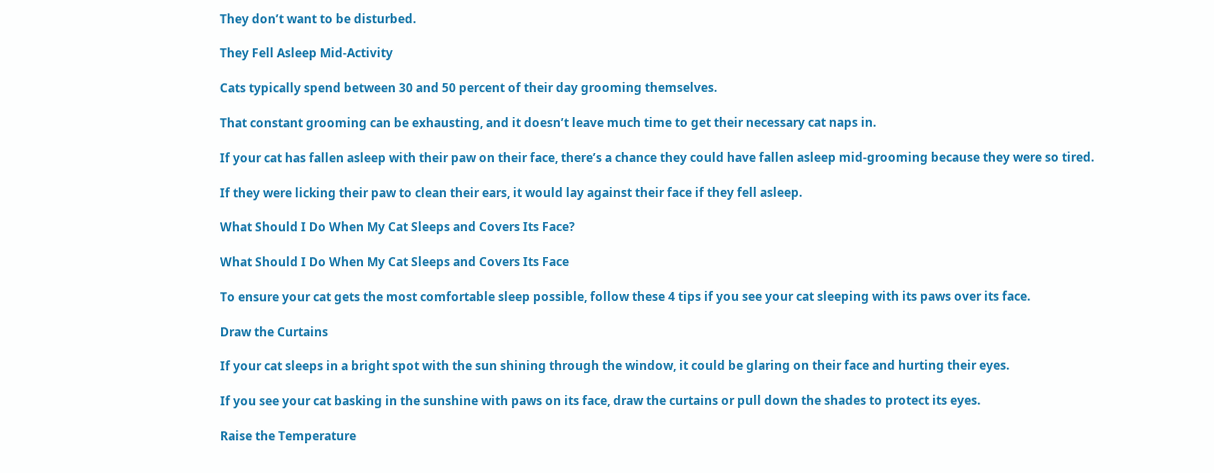They don’t want to be disturbed.

They Fell Asleep Mid-Activity

Cats typically spend between 30 and 50 percent of their day grooming themselves.

That constant grooming can be exhausting, and it doesn’t leave much time to get their necessary cat naps in.

If your cat has fallen asleep with their paw on their face, there’s a chance they could have fallen asleep mid-grooming because they were so tired.

If they were licking their paw to clean their ears, it would lay against their face if they fell asleep.

What Should I Do When My Cat Sleeps and Covers Its Face?

What Should I Do When My Cat Sleeps and Covers Its Face

To ensure your cat gets the most comfortable sleep possible, follow these 4 tips if you see your cat sleeping with its paws over its face.

Draw the Curtains

If your cat sleeps in a bright spot with the sun shining through the window, it could be glaring on their face and hurting their eyes.

If you see your cat basking in the sunshine with paws on its face, draw the curtains or pull down the shades to protect its eyes.

Raise the Temperature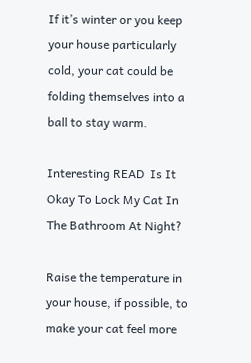If it’s winter or you keep your house particularly cold, your cat could be folding themselves into a ball to stay warm.

Interesting READ  Is It Okay To Lock My Cat In The Bathroom At Night?

Raise the temperature in your house, if possible, to make your cat feel more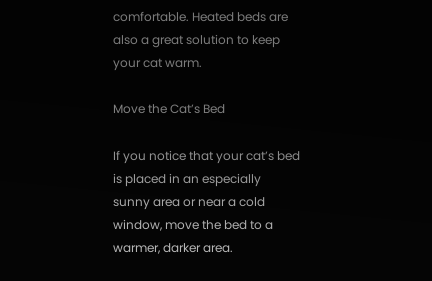comfortable. Heated beds are also a great solution to keep your cat warm.

Move the Cat’s Bed

If you notice that your cat’s bed is placed in an especially sunny area or near a cold window, move the bed to a warmer, darker area.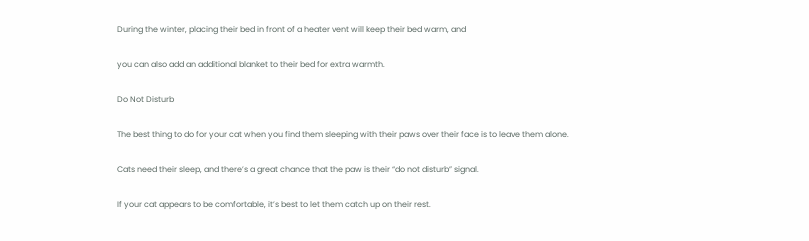During the winter, placing their bed in front of a heater vent will keep their bed warm, and

you can also add an additional blanket to their bed for extra warmth.

Do Not Disturb

The best thing to do for your cat when you find them sleeping with their paws over their face is to leave them alone.

Cats need their sleep, and there’s a great chance that the paw is their “do not disturb” signal.

If your cat appears to be comfortable, it’s best to let them catch up on their rest.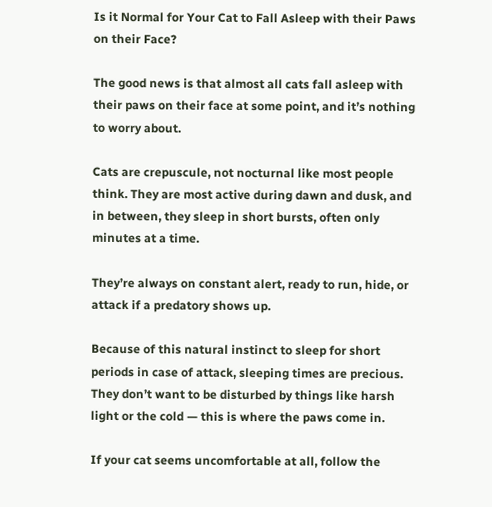Is it Normal for Your Cat to Fall Asleep with their Paws on their Face?

The good news is that almost all cats fall asleep with their paws on their face at some point, and it’s nothing to worry about.

Cats are crepuscule, not nocturnal like most people think. They are most active during dawn and dusk, and in between, they sleep in short bursts, often only minutes at a time.

They’re always on constant alert, ready to run, hide, or attack if a predatory shows up.

Because of this natural instinct to sleep for short periods in case of attack, sleeping times are precious. They don’t want to be disturbed by things like harsh light or the cold — this is where the paws come in.

If your cat seems uncomfortable at all, follow the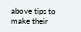above tips to make their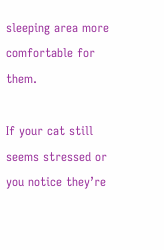sleeping area more comfortable for them.

If your cat still seems stressed or you notice they’re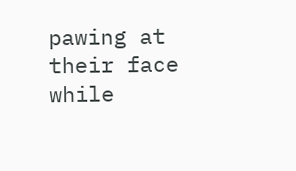pawing at their face while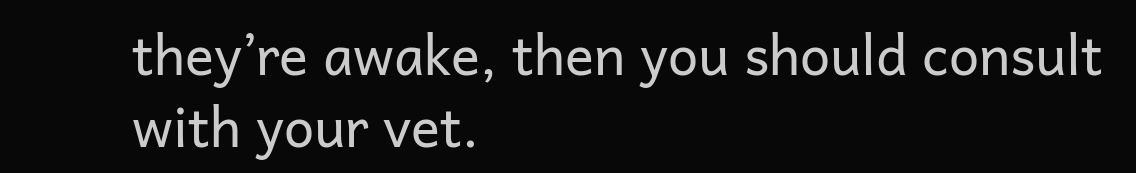they’re awake, then you should consult with your vet.